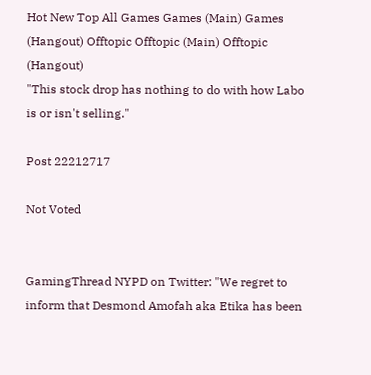Hot New Top All Games Games (Main) Games (Hangout) Offtopic Offtopic (Main) Offtopic (Hangout)
"This stock drop has nothing to do with how Labo is or isn't selling."

Post 22212717

Not Voted


GamingThread NYPD on Twitter: "We regret to inform that Desmond Amofah aka Etika has been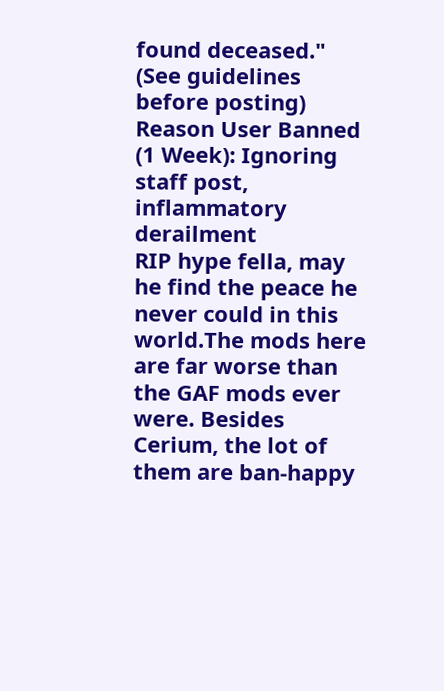found deceased." (See guidelines before posting)
Reason User Banned (1 Week): Ignoring staff post, inflammatory derailment
RIP hype fella, may he find the peace he never could in this world.The mods here are far worse than the GAF mods ever were. Besides Cerium, the lot of them are ban-happy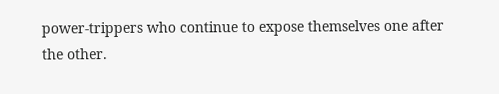power-trippers who continue to expose themselves one after the other.